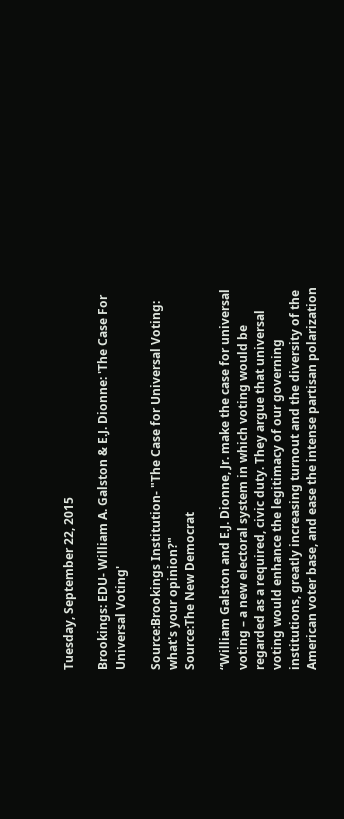Tuesday, September 22, 2015

Brookings: EDU- William A. Galston & E.J. Dionne: 'The Case For Universal Voting'

Source:Brookings Institution- "The Case for Universal Voting: what's your opinion?"
Source:The New Democrat

“William Galston and E.J. Dionne, Jr. make the case for universal voting – a new electoral system in which voting would be regarded as a required, civic duty. They argue that universal voting would enhance the legitimacy of our governing institutions, greatly increasing turnout and the diversity of the American voter base, and ease the intense partisan polarization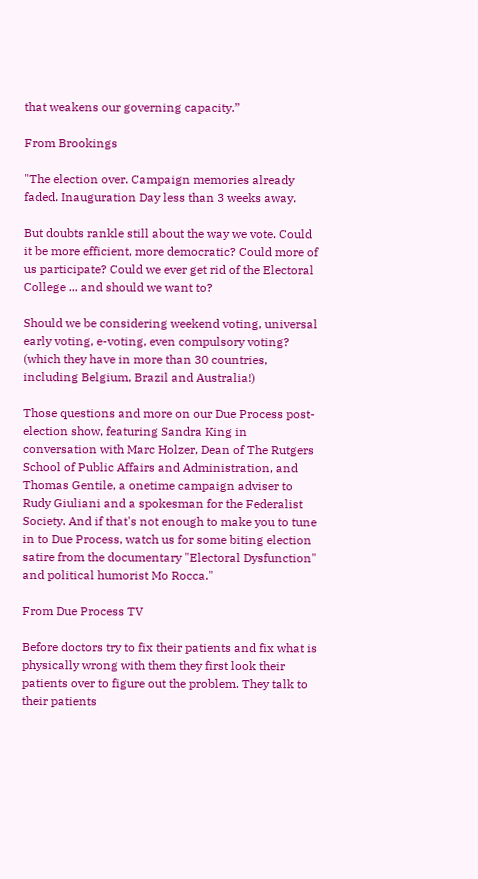that weakens our governing capacity.”

From Brookings

"The election over. Campaign memories already faded. Inauguration Day less than 3 weeks away.

But doubts rankle still about the way we vote. Could it be more efficient, more democratic? Could more of us participate? Could we ever get rid of the Electoral College ... and should we want to?

Should we be considering weekend voting, universal early voting, e-voting, even compulsory voting? (which they have in more than 30 countries, including Belgium, Brazil and Australia!)

Those questions and more on our Due Process post-election show, featuring Sandra King in conversation with Marc Holzer, Dean of The Rutgers School of Public Affairs and Administration, and Thomas Gentile, a onetime campaign adviser to Rudy Giuliani and a spokesman for the Federalist Society. And if that's not enough to make you to tune in to Due Process, watch us for some biting election satire from the documentary "Electoral Dysfunction" and political humorist Mo Rocca."

From Due Process TV

Before doctors try to fix their patients and fix what is physically wrong with them they first look their patients over to figure out the problem. They talk to their patients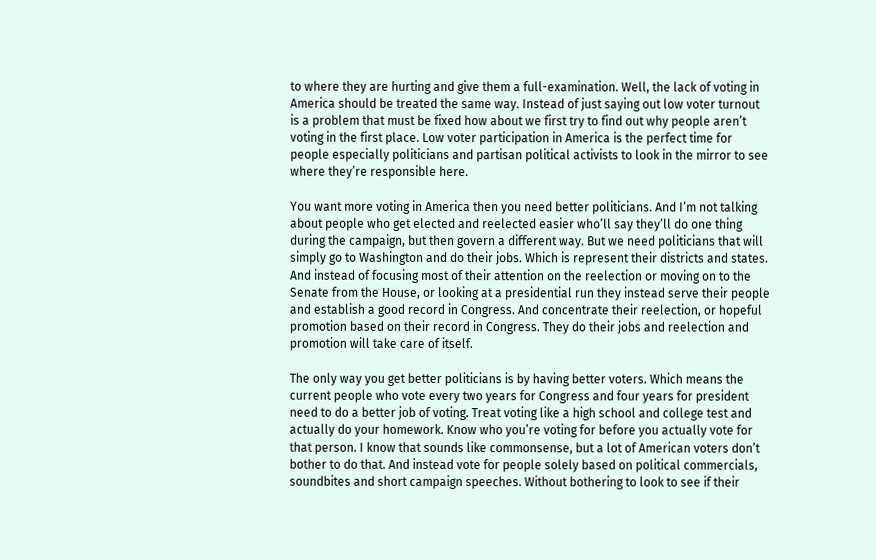to where they are hurting and give them a full-examination. Well, the lack of voting in America should be treated the same way. Instead of just saying out low voter turnout is a problem that must be fixed how about we first try to find out why people aren’t voting in the first place. Low voter participation in America is the perfect time for people especially politicians and partisan political activists to look in the mirror to see where they’re responsible here.

You want more voting in America then you need better politicians. And I’m not talking about people who get elected and reelected easier who’ll say they’ll do one thing during the campaign, but then govern a different way. But we need politicians that will simply go to Washington and do their jobs. Which is represent their districts and states. And instead of focusing most of their attention on the reelection or moving on to the Senate from the House, or looking at a presidential run they instead serve their people and establish a good record in Congress. And concentrate their reelection, or hopeful promotion based on their record in Congress. They do their jobs and reelection and promotion will take care of itself.

The only way you get better politicians is by having better voters. Which means the current people who vote every two years for Congress and four years for president need to do a better job of voting. Treat voting like a high school and college test and actually do your homework. Know who you’re voting for before you actually vote for that person. I know that sounds like commonsense, but a lot of American voters don’t bother to do that. And instead vote for people solely based on political commercials, soundbites and short campaign speeches. Without bothering to look to see if their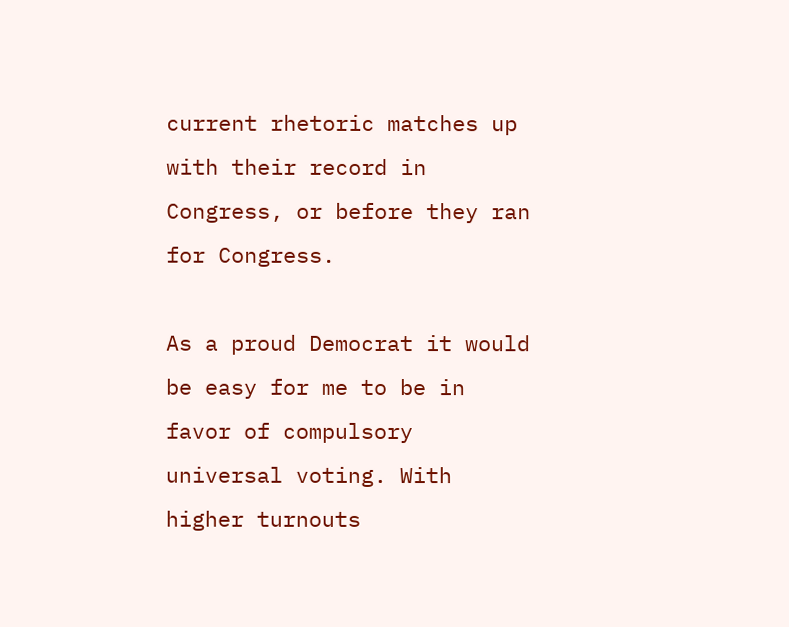current rhetoric matches up with their record in Congress, or before they ran for Congress.

As a proud Democrat it would be easy for me to be in favor of compulsory universal voting. With higher turnouts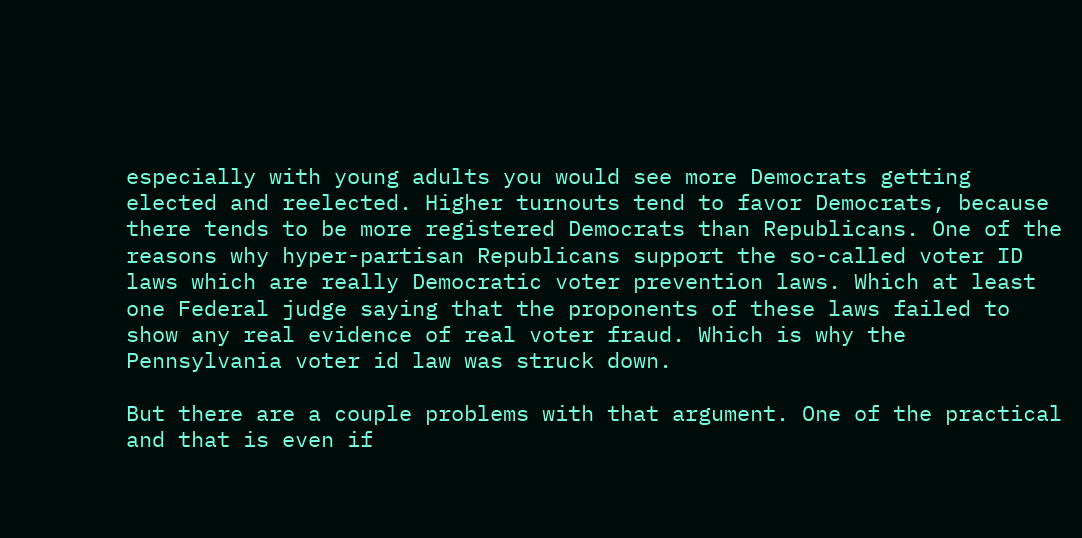especially with young adults you would see more Democrats getting elected and reelected. Higher turnouts tend to favor Democrats, because there tends to be more registered Democrats than Republicans. One of the reasons why hyper-partisan Republicans support the so-called voter ID laws which are really Democratic voter prevention laws. Which at least one Federal judge saying that the proponents of these laws failed to show any real evidence of real voter fraud. Which is why the Pennsylvania voter id law was struck down.

But there are a couple problems with that argument. One of the practical and that is even if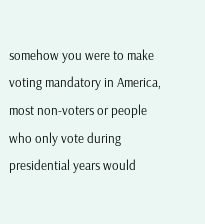somehow you were to make voting mandatory in America, most non-voters or people who only vote during presidential years would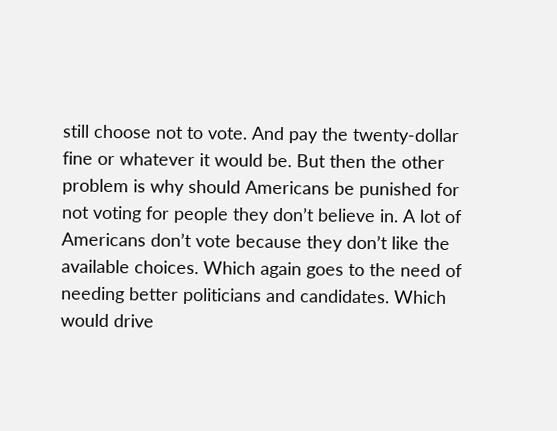still choose not to vote. And pay the twenty-dollar fine or whatever it would be. But then the other problem is why should Americans be punished for not voting for people they don’t believe in. A lot of Americans don’t vote because they don’t like the available choices. Which again goes to the need of needing better politicians and candidates. Which would drive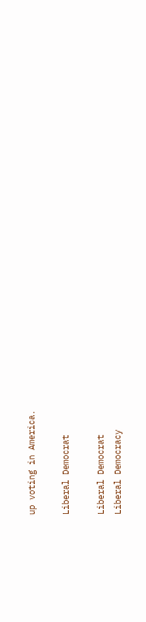up voting in America.

Liberal Democrat

Liberal Democrat
Liberal Democracy